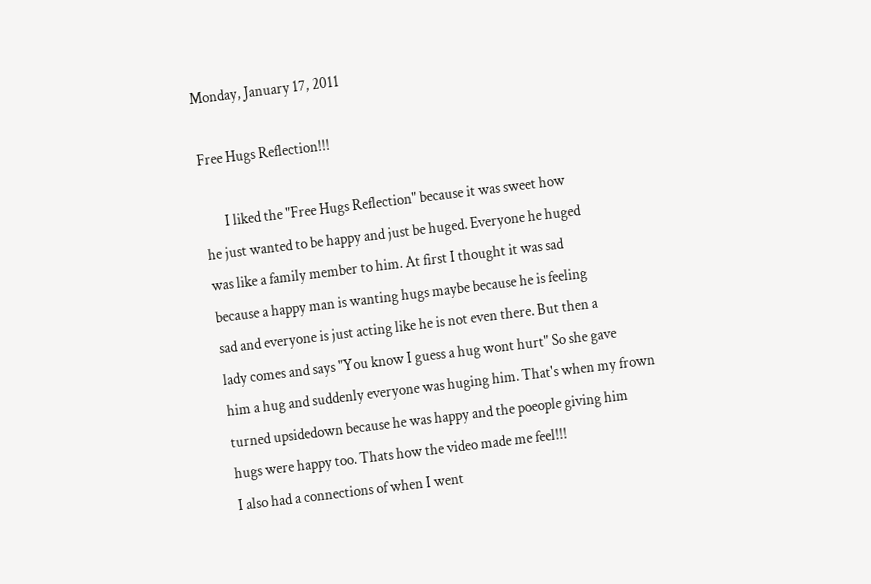Monday, January 17, 2011

Free Hugs Reflection!!!

       I liked the "Free Hugs Reflection" because it was sweet how
he just wanted to be happy and just be huged. Everyone he huged
was like a family member to him. At first I thought it was sad
because a happy man is wanting hugs maybe because he is feeling
sad and everyone is just acting like he is not even there. But then a
lady comes and says "You know I guess a hug wont hurt" So she gave
him a hug and suddenly everyone was huging him. That's when my frown
turned upsidedown because he was happy and the poeople giving him
hugs were happy too. Thats how the video made me feel!!!
I also had a connections of when I went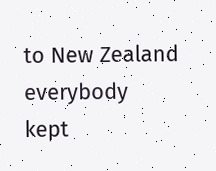to New Zealand everybody
kept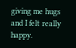giving me hugs and I felt really happy.